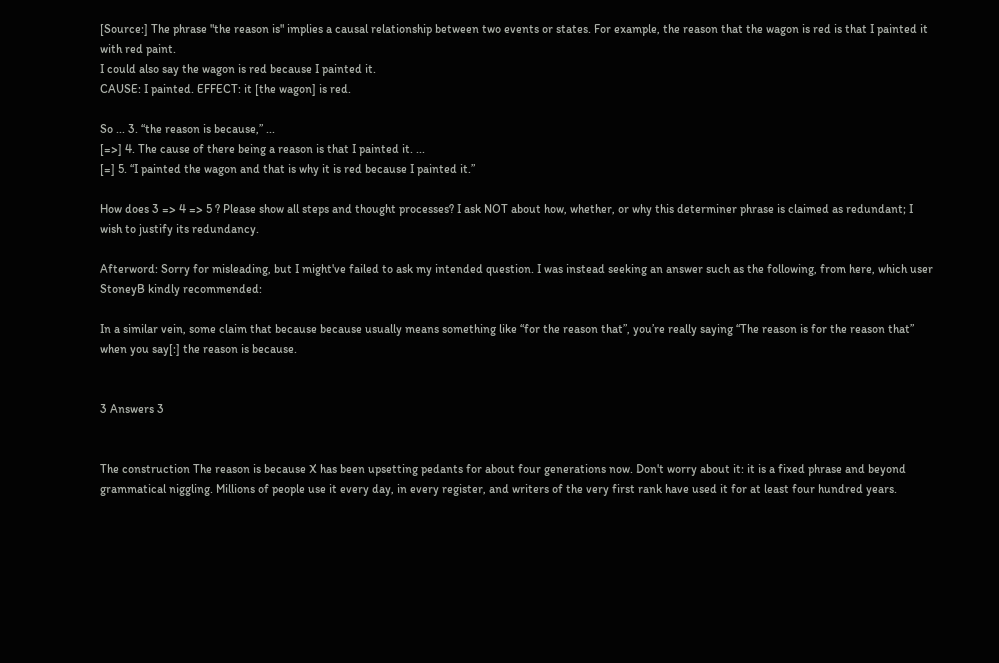[Source:] The phrase "the reason is" implies a causal relationship between two events or states. For example, the reason that the wagon is red is that I painted it with red paint.
I could also say the wagon is red because I painted it.
CAUSE: I painted. EFFECT: it [the wagon] is red.

So ... 3. “the reason is because,” ...
[=>] 4. The cause of there being a reason is that I painted it. ...
[=] 5. “I painted the wagon and that is why it is red because I painted it.”

How does 3 => 4 => 5 ? Please show all steps and thought processes? I ask NOT about how, whether, or why this determiner phrase is claimed as redundant; I wish to justify its redundancy.

Afterword: Sorry for misleading, but I might've failed to ask my intended question. I was instead seeking an answer such as the following, from here, which user StoneyB kindly recommended:

In a similar vein, some claim that because because usually means something like “for the reason that”, you’re really saying “The reason is for the reason that”
when you say[:] the reason is because.


3 Answers 3


The construction The reason is because X has been upsetting pedants for about four generations now. Don't worry about it: it is a fixed phrase and beyond grammatical niggling. Millions of people use it every day, in every register, and writers of the very first rank have used it for at least four hundred years.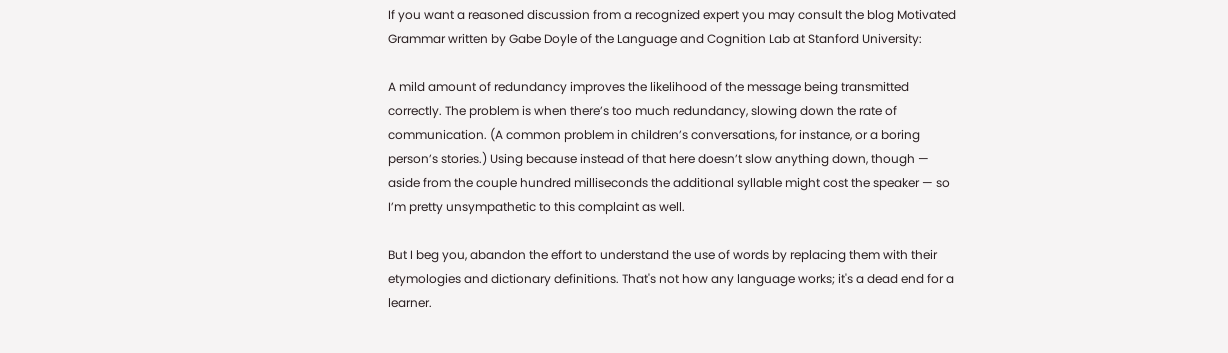If you want a reasoned discussion from a recognized expert you may consult the blog Motivated Grammar written by Gabe Doyle of the Language and Cognition Lab at Stanford University:

A mild amount of redundancy improves the likelihood of the message being transmitted correctly. The problem is when there’s too much redundancy, slowing down the rate of communication. (A common problem in children’s conversations, for instance, or a boring person’s stories.) Using because instead of that here doesn’t slow anything down, though — aside from the couple hundred milliseconds the additional syllable might cost the speaker — so I’m pretty unsympathetic to this complaint as well.

But I beg you, abandon the effort to understand the use of words by replacing them with their etymologies and dictionary definitions. That's not how any language works; it's a dead end for a learner.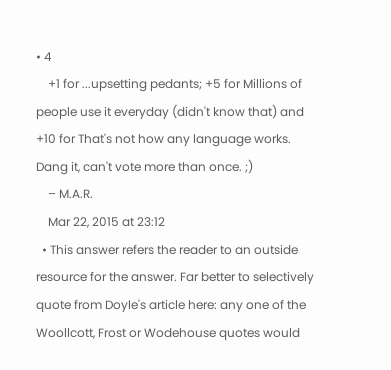• 4
    +1 for ...upsetting pedants; +5 for Millions of people use it everyday (didn't know that) and +10 for That's not how any language works. Dang it, can't vote more than once. ;)
    – M.A.R.
    Mar 22, 2015 at 23:12
  • This answer refers the reader to an outside resource for the answer. Far better to selectively quote from Doyle's article here: any one of the Woollcott, Frost or Wodehouse quotes would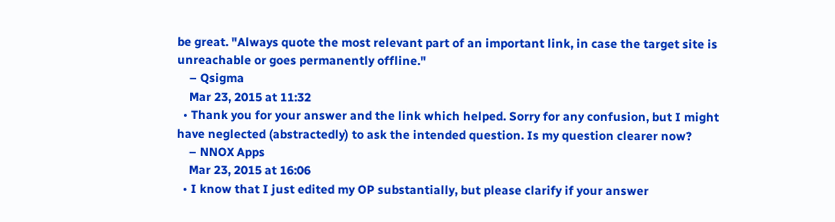be great. "Always quote the most relevant part of an important link, in case the target site is unreachable or goes permanently offline."
    – Qsigma
    Mar 23, 2015 at 11:32
  • Thank you for your answer and the link which helped. Sorry for any confusion, but I might have neglected (abstractedly) to ask the intended question. Is my question clearer now?
    – NNOX Apps
    Mar 23, 2015 at 16:06
  • I know that I just edited my OP substantially, but please clarify if your answer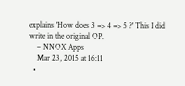explains 'How does 3 => 4 => 5 ?' This I did write in the original OP.
    – NNOX Apps
    Mar 23, 2015 at 16:11
  •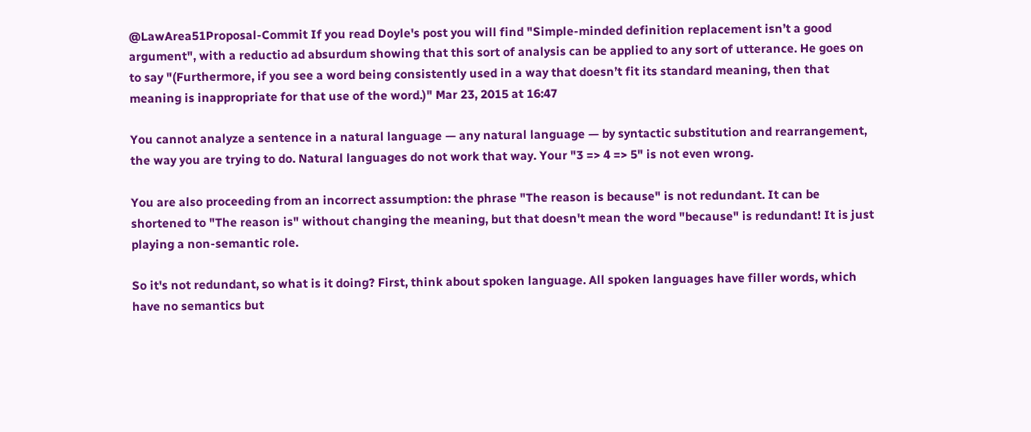@LawArea51Proposal-Commit If you read Doyle's post you will find "Simple-minded definition replacement isn’t a good argument", with a reductio ad absurdum showing that this sort of analysis can be applied to any sort of utterance. He goes on to say "(Furthermore, if you see a word being consistently used in a way that doesn’t fit its standard meaning, then that meaning is inappropriate for that use of the word.)" Mar 23, 2015 at 16:47

You cannot analyze a sentence in a natural language — any natural language — by syntactic substitution and rearrangement, the way you are trying to do. Natural languages do not work that way. Your "3 => 4 => 5" is not even wrong.

You are also proceeding from an incorrect assumption: the phrase "The reason is because" is not redundant. It can be shortened to "The reason is" without changing the meaning, but that doesn't mean the word "because" is redundant! It is just playing a non-semantic role.

So it's not redundant, so what is it doing? First, think about spoken language. All spoken languages have filler words, which have no semantics but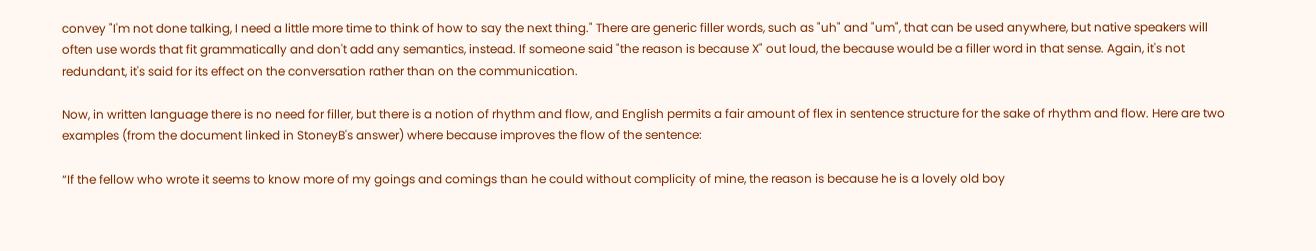convey "I'm not done talking, I need a little more time to think of how to say the next thing." There are generic filler words, such as "uh" and "um", that can be used anywhere, but native speakers will often use words that fit grammatically and don't add any semantics, instead. If someone said "the reason is because X" out loud, the because would be a filler word in that sense. Again, it's not redundant, it's said for its effect on the conversation rather than on the communication.

Now, in written language there is no need for filler, but there is a notion of rhythm and flow, and English permits a fair amount of flex in sentence structure for the sake of rhythm and flow. Here are two examples (from the document linked in StoneyB's answer) where because improves the flow of the sentence:

“If the fellow who wrote it seems to know more of my goings and comings than he could without complicity of mine, the reason is because he is a lovely old boy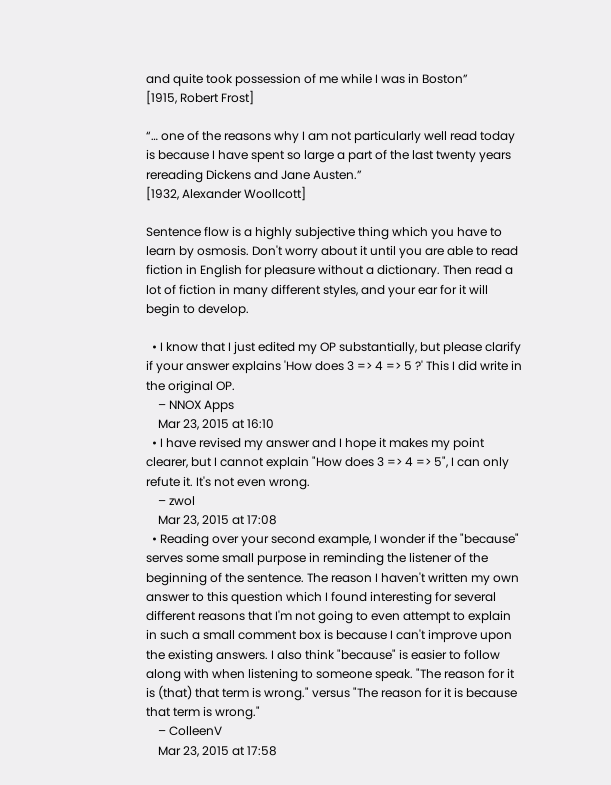and quite took possession of me while I was in Boston”
[1915, Robert Frost]

“… one of the reasons why I am not particularly well read today is because I have spent so large a part of the last twenty years rereading Dickens and Jane Austen.”
[1932, Alexander Woollcott]

Sentence flow is a highly subjective thing which you have to learn by osmosis. Don't worry about it until you are able to read fiction in English for pleasure without a dictionary. Then read a lot of fiction in many different styles, and your ear for it will begin to develop.

  • I know that I just edited my OP substantially, but please clarify if your answer explains 'How does 3 => 4 => 5 ?' This I did write in the original OP.
    – NNOX Apps
    Mar 23, 2015 at 16:10
  • I have revised my answer and I hope it makes my point clearer, but I cannot explain "How does 3 => 4 => 5", I can only refute it. It's not even wrong.
    – zwol
    Mar 23, 2015 at 17:08
  • Reading over your second example, I wonder if the "because" serves some small purpose in reminding the listener of the beginning of the sentence. The reason I haven't written my own answer to this question which I found interesting for several different reasons that I'm not going to even attempt to explain in such a small comment box is because I can't improve upon the existing answers. I also think "because" is easier to follow along with when listening to someone speak. "The reason for it is (that) that term is wrong." versus "The reason for it is because that term is wrong."
    – ColleenV
    Mar 23, 2015 at 17:58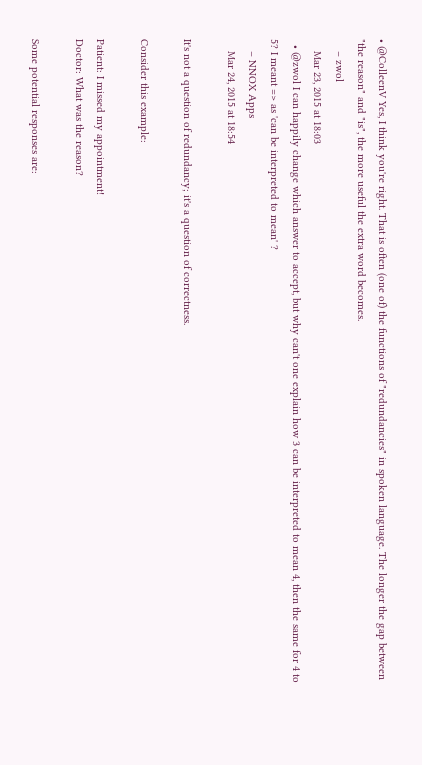• @ColleenV Yes, I think you're right. That is often (one of) the functions of "redundancies" in spoken language. The longer the gap between "the reason" and "is", the more useful the extra word becomes.
    – zwol
    Mar 23, 2015 at 18:03
  • @zwol I can happily change which answer to accept, but why can't one explain how 3 can be interpreted to mean 4, then the same for 4 to 5? I meant => as 'can be interpreted to mean' ?
    – NNOX Apps
    Mar 24, 2015 at 18:54

It's not a question of redundancy; it's a question of correctness.

Consider this example:

Patient: I missed my appointment!
Doctor: What was the reason?

Some potential responses are: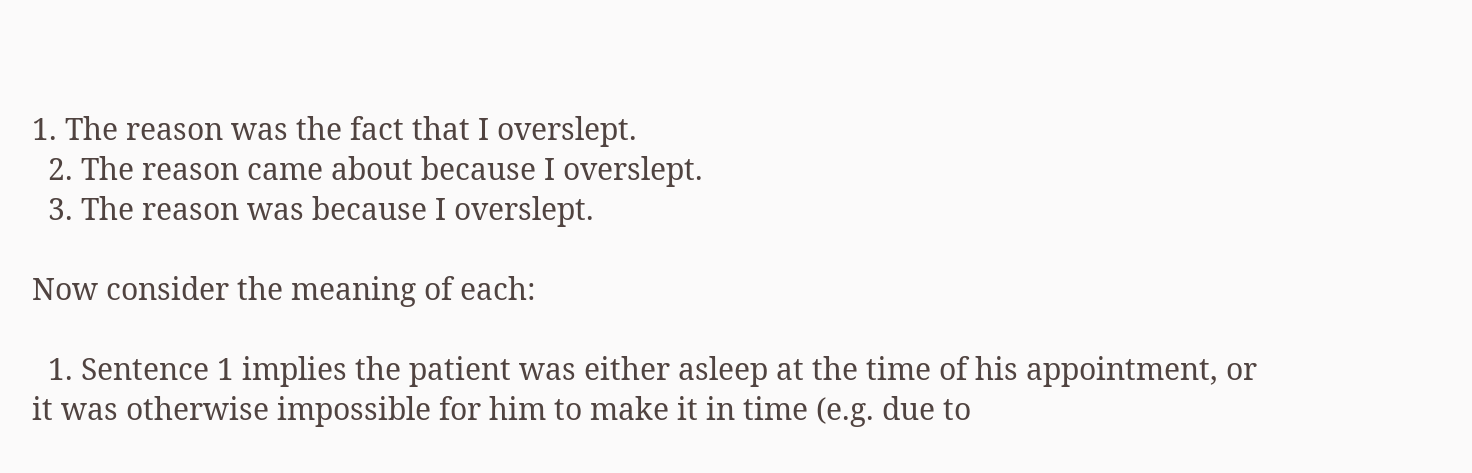1. The reason was the fact that I overslept.
  2. The reason came about because I overslept.
  3. The reason was because I overslept.

Now consider the meaning of each:

  1. Sentence 1 implies the patient was either asleep at the time of his appointment, or it was otherwise impossible for him to make it in time (e.g. due to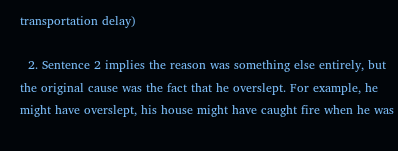transportation delay)

  2. Sentence 2 implies the reason was something else entirely, but the original cause was the fact that he overslept. For example, he might have overslept, his house might have caught fire when he was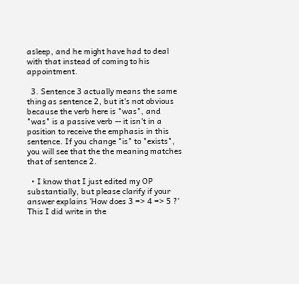asleep, and he might have had to deal with that instead of coming to his appointment.

  3. Sentence 3 actually means the same thing as sentence 2, but it's not obvious because the verb here is "was", and "was" is a passive verb -- it isn't in a position to receive the emphasis in this sentence. If you change "is" to "exists", you will see that the the meaning matches that of sentence 2.

  • I know that I just edited my OP substantially, but please clarify if your answer explains 'How does 3 => 4 => 5 ?' This I did write in the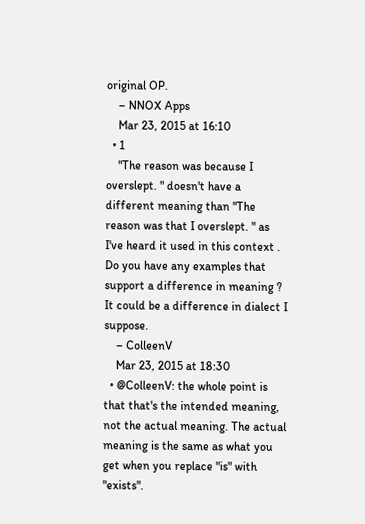original OP.
    – NNOX Apps
    Mar 23, 2015 at 16:10
  • 1
    "The reason was because I overslept. " doesn't have a different meaning than "The reason was that I overslept. " as I've heard it used in this context . Do you have any examples that support a difference in meaning ? It could be a difference in dialect I suppose.
    – ColleenV
    Mar 23, 2015 at 18:30
  • @ColleenV: the whole point is that that's the intended meaning, not the actual meaning. The actual meaning is the same as what you get when you replace "is" with "exists".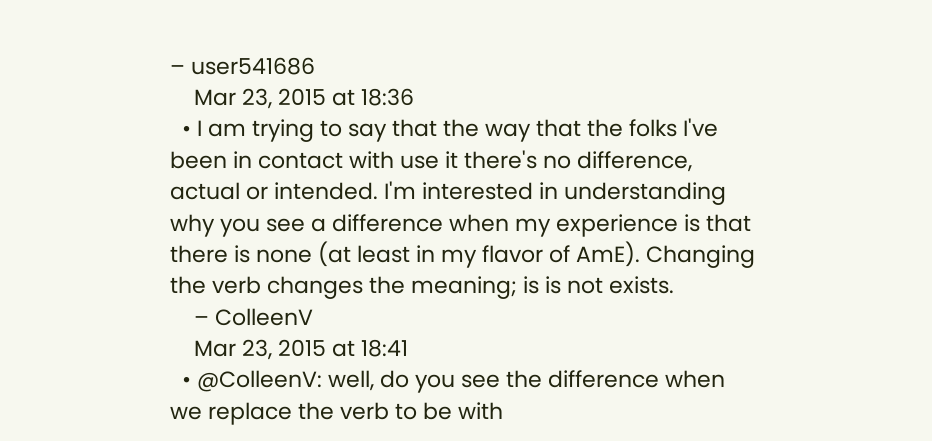– user541686
    Mar 23, 2015 at 18:36
  • I am trying to say that the way that the folks I've been in contact with use it there's no difference, actual or intended. I'm interested in understanding why you see a difference when my experience is that there is none (at least in my flavor of AmE). Changing the verb changes the meaning; is is not exists.
    – ColleenV
    Mar 23, 2015 at 18:41
  • @ColleenV: well, do you see the difference when we replace the verb to be with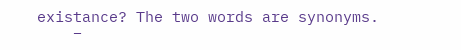existance? The two words are synonyms.
    –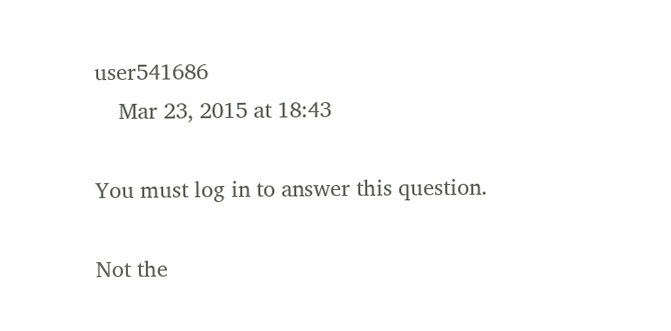user541686
    Mar 23, 2015 at 18:43

You must log in to answer this question.

Not the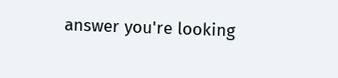answer you're looking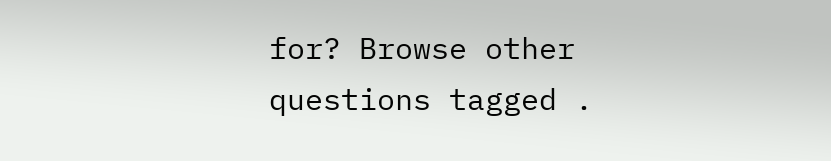for? Browse other questions tagged .